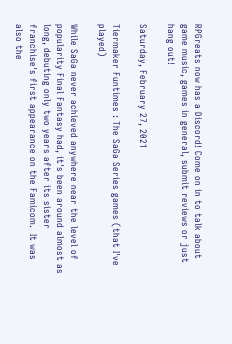RPGreats now has a Discord! Come on in to talk about game music, games in general, submit reviews or just hang out!

Saturday, February 27, 2021

Tiermaker Funtimes : The SaGa Series games (that I've played)

While SaGa never achieved anywhere near the level of popularity Final Fantasy had, it's been around almost as long, debuting only two years after its sister franchise's first appearance on the Famicom.  It was also the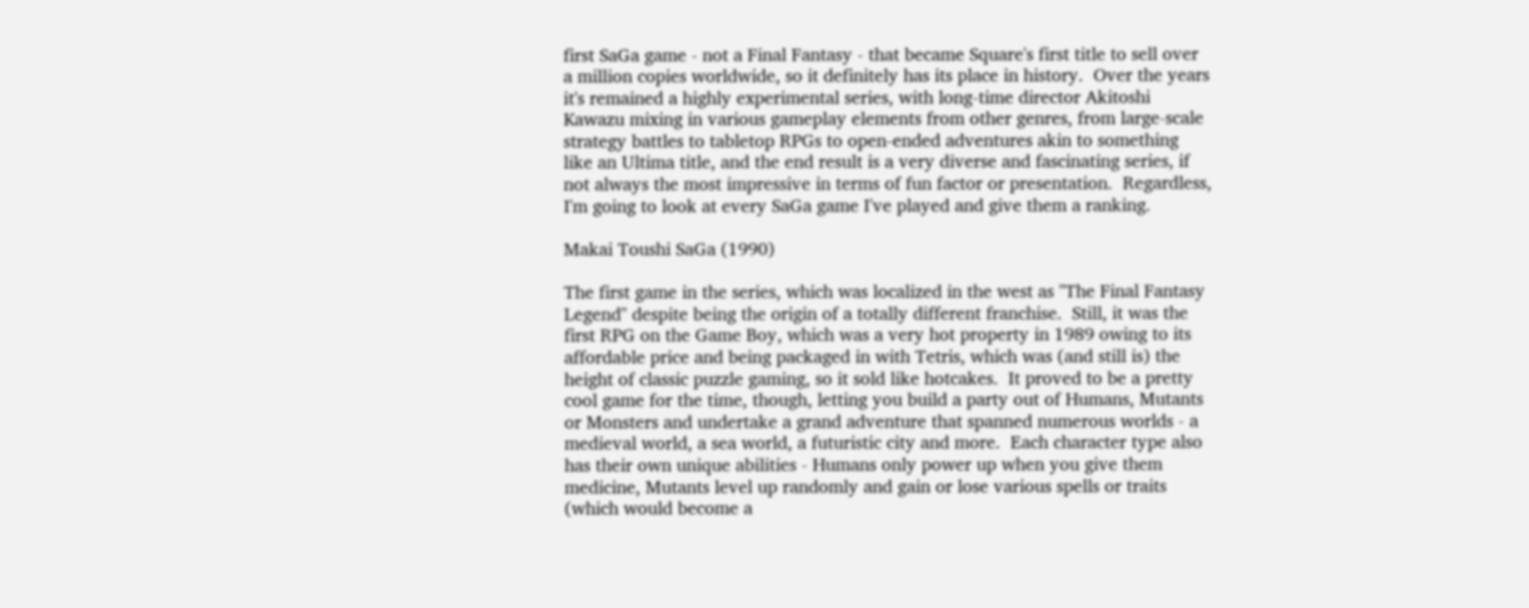first SaGa game - not a Final Fantasy - that became Square's first title to sell over a million copies worldwide, so it definitely has its place in history.  Over the years it's remained a highly experimental series, with long-time director Akitoshi Kawazu mixing in various gameplay elements from other genres, from large-scale strategy battles to tabletop RPGs to open-ended adventures akin to something like an Ultima title, and the end result is a very diverse and fascinating series, if not always the most impressive in terms of fun factor or presentation.  Regardless, I'm going to look at every SaGa game I've played and give them a ranking.

Makai Toushi SaGa (1990)

The first game in the series, which was localized in the west as "The Final Fantasy Legend" despite being the origin of a totally different franchise.  Still, it was the first RPG on the Game Boy, which was a very hot property in 1989 owing to its affordable price and being packaged in with Tetris, which was (and still is) the height of classic puzzle gaming, so it sold like hotcakes.  It proved to be a pretty cool game for the time, though, letting you build a party out of Humans, Mutants or Monsters and undertake a grand adventure that spanned numerous worlds - a medieval world, a sea world, a futuristic city and more.  Each character type also has their own unique abilities - Humans only power up when you give them medicine, Mutants level up randomly and gain or lose various spells or traits (which would become a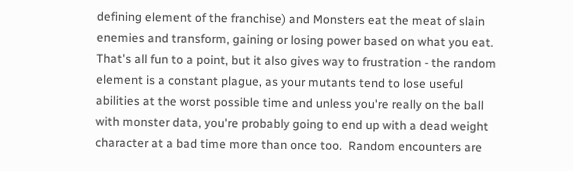defining element of the franchise) and Monsters eat the meat of slain enemies and transform, gaining or losing power based on what you eat.  That's all fun to a point, but it also gives way to frustration - the random element is a constant plague, as your mutants tend to lose useful abilities at the worst possible time and unless you're really on the ball with monster data, you're probably going to end up with a dead weight character at a bad time more than once too.  Random encounters are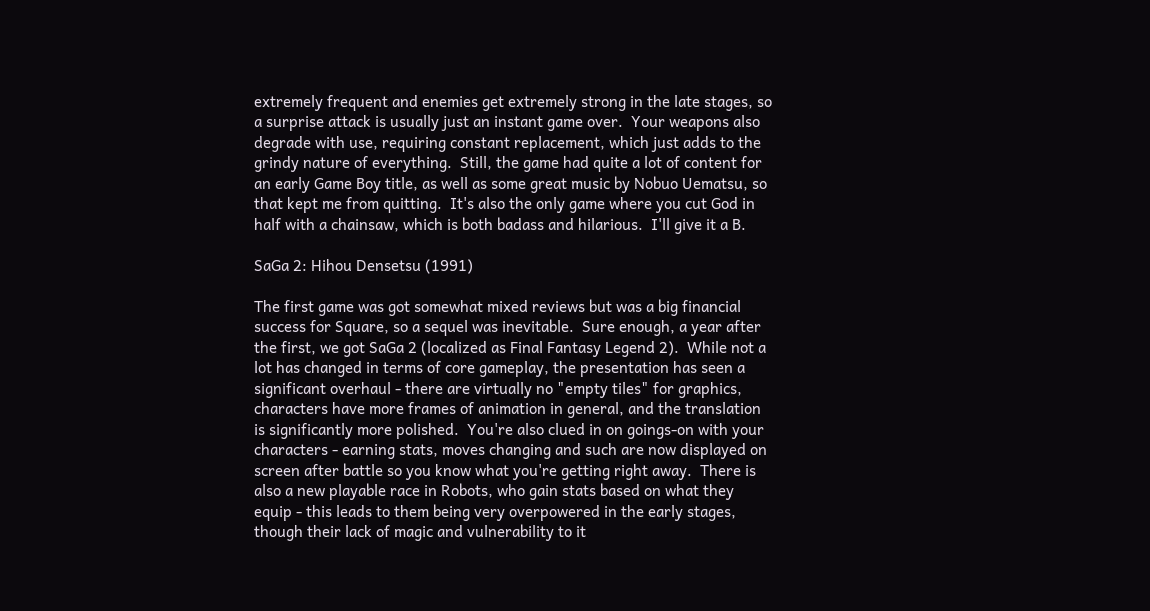extremely frequent and enemies get extremely strong in the late stages, so a surprise attack is usually just an instant game over.  Your weapons also degrade with use, requiring constant replacement, which just adds to the grindy nature of everything.  Still, the game had quite a lot of content for an early Game Boy title, as well as some great music by Nobuo Uematsu, so that kept me from quitting.  It's also the only game where you cut God in half with a chainsaw, which is both badass and hilarious.  I'll give it a B.

SaGa 2: Hihou Densetsu (1991)

The first game was got somewhat mixed reviews but was a big financial success for Square, so a sequel was inevitable.  Sure enough, a year after the first, we got SaGa 2 (localized as Final Fantasy Legend 2).  While not a lot has changed in terms of core gameplay, the presentation has seen a significant overhaul - there are virtually no "empty tiles" for graphics, characters have more frames of animation in general, and the translation is significantly more polished.  You're also clued in on goings-on with your characters - earning stats, moves changing and such are now displayed on screen after battle so you know what you're getting right away.  There is also a new playable race in Robots, who gain stats based on what they equip - this leads to them being very overpowered in the early stages, though their lack of magic and vulnerability to it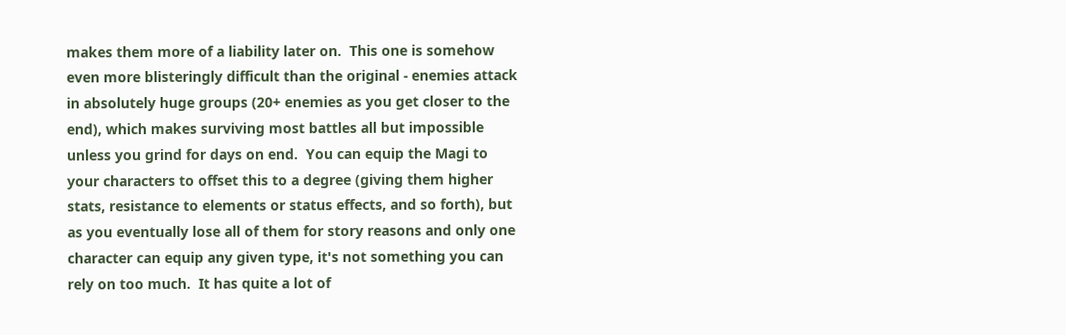makes them more of a liability later on.  This one is somehow even more blisteringly difficult than the original - enemies attack in absolutely huge groups (20+ enemies as you get closer to the end), which makes surviving most battles all but impossible unless you grind for days on end.  You can equip the Magi to your characters to offset this to a degree (giving them higher stats, resistance to elements or status effects, and so forth), but as you eventually lose all of them for story reasons and only one character can equip any given type, it's not something you can rely on too much.  It has quite a lot of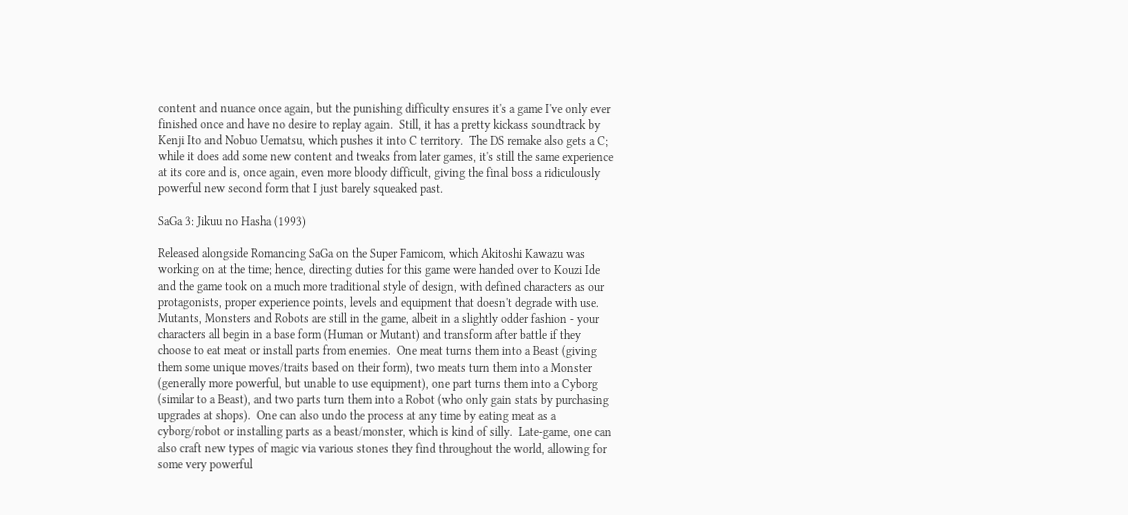content and nuance once again, but the punishing difficulty ensures it's a game I've only ever finished once and have no desire to replay again.  Still, it has a pretty kickass soundtrack by Kenji Ito and Nobuo Uematsu, which pushes it into C territory.  The DS remake also gets a C; while it does add some new content and tweaks from later games, it's still the same experience at its core and is, once again, even more bloody difficult, giving the final boss a ridiculously powerful new second form that I just barely squeaked past.

SaGa 3: Jikuu no Hasha (1993)

Released alongside Romancing SaGa on the Super Famicom, which Akitoshi Kawazu was working on at the time; hence, directing duties for this game were handed over to Kouzi Ide and the game took on a much more traditional style of design, with defined characters as our protagonists, proper experience points, levels and equipment that doesn't degrade with use.  Mutants, Monsters and Robots are still in the game, albeit in a slightly odder fashion - your characters all begin in a base form (Human or Mutant) and transform after battle if they choose to eat meat or install parts from enemies.  One meat turns them into a Beast (giving them some unique moves/traits based on their form), two meats turn them into a Monster (generally more powerful, but unable to use equipment), one part turns them into a Cyborg (similar to a Beast), and two parts turn them into a Robot (who only gain stats by purchasing upgrades at shops).  One can also undo the process at any time by eating meat as a cyborg/robot or installing parts as a beast/monster, which is kind of silly.  Late-game, one can also craft new types of magic via various stones they find throughout the world, allowing for some very powerful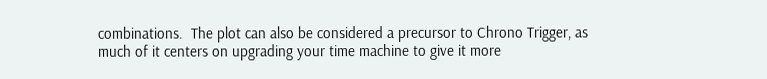combinations.  The plot can also be considered a precursor to Chrono Trigger, as much of it centers on upgrading your time machine to give it more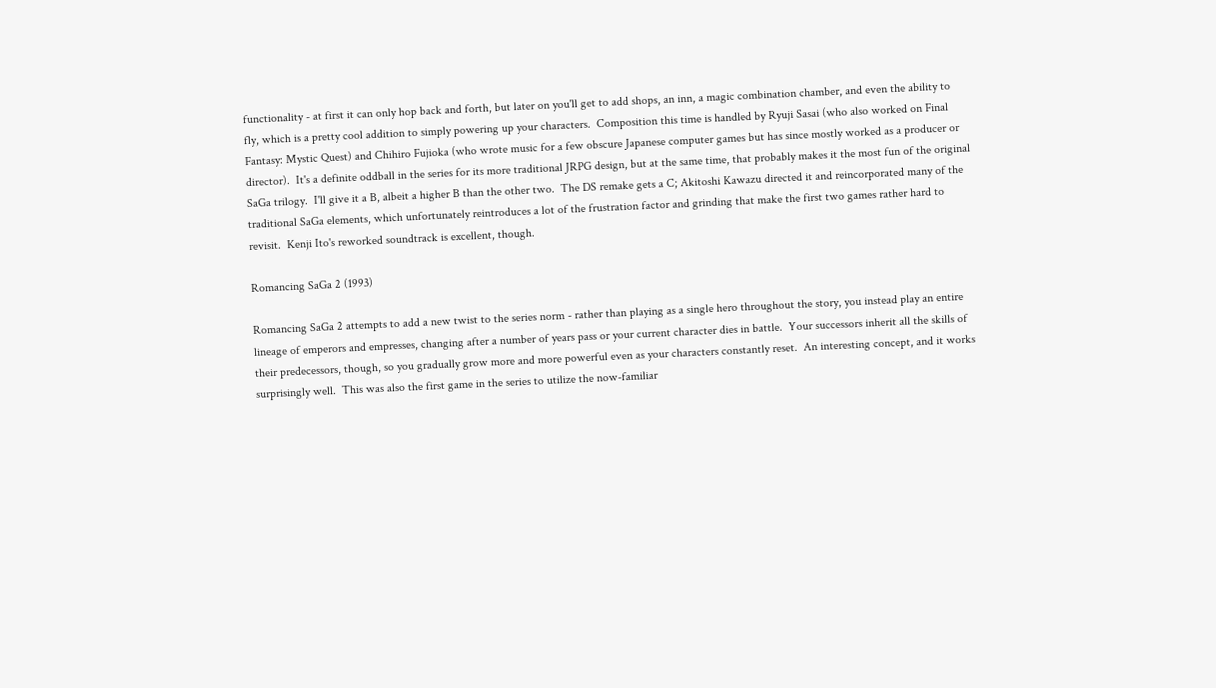functionality - at first it can only hop back and forth, but later on you'll get to add shops, an inn, a magic combination chamber, and even the ability to fly, which is a pretty cool addition to simply powering up your characters.  Composition this time is handled by Ryuji Sasai (who also worked on Final Fantasy: Mystic Quest) and Chihiro Fujioka (who wrote music for a few obscure Japanese computer games but has since mostly worked as a producer or director).  It's a definite oddball in the series for its more traditional JRPG design, but at the same time, that probably makes it the most fun of the original SaGa trilogy.  I'll give it a B, albeit a higher B than the other two.  The DS remake gets a C; Akitoshi Kawazu directed it and reincorporated many of the traditional SaGa elements, which unfortunately reintroduces a lot of the frustration factor and grinding that make the first two games rather hard to revisit.  Kenji Ito's reworked soundtrack is excellent, though.

Romancing SaGa 2 (1993)

Romancing SaGa 2 attempts to add a new twist to the series norm - rather than playing as a single hero throughout the story, you instead play an entire lineage of emperors and empresses, changing after a number of years pass or your current character dies in battle.  Your successors inherit all the skills of their predecessors, though, so you gradually grow more and more powerful even as your characters constantly reset.  An interesting concept, and it works surprisingly well.  This was also the first game in the series to utilize the now-familiar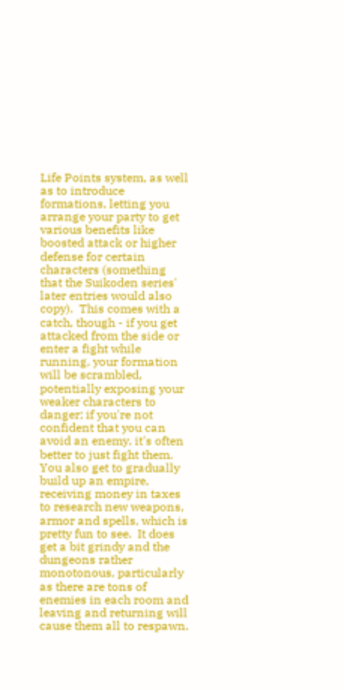Life Points system, as well as to introduce formations, letting you arrange your party to get various benefits like boosted attack or higher defense for certain characters (something that the Suikoden series' later entries would also copy).  This comes with a catch, though - if you get attacked from the side or enter a fight while running, your formation will be scrambled, potentially exposing your weaker characters to danger; if you're not confident that you can avoid an enemy, it's often better to just fight them.  You also get to gradually build up an empire, receiving money in taxes to research new weapons, armor and spells, which is pretty fun to see.  It does get a bit grindy and the dungeons rather monotonous, particularly as there are tons of enemies in each room and leaving and returning will cause them all to respawn.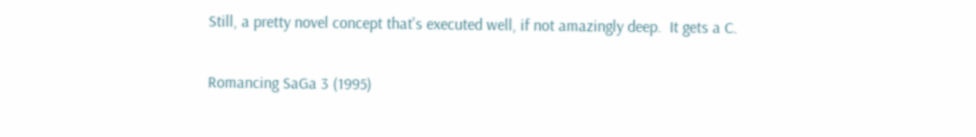Still, a pretty novel concept that's executed well, if not amazingly deep.  It gets a C.

Romancing SaGa 3 (1995)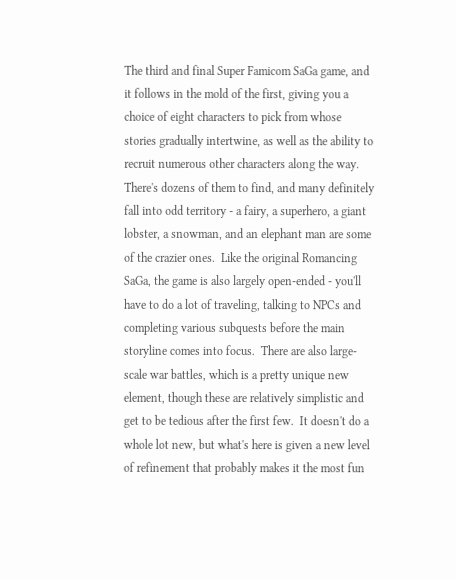The third and final Super Famicom SaGa game, and it follows in the mold of the first, giving you a choice of eight characters to pick from whose stories gradually intertwine, as well as the ability to recruit numerous other characters along the way.  There's dozens of them to find, and many definitely fall into odd territory - a fairy, a superhero, a giant lobster, a snowman, and an elephant man are some of the crazier ones.  Like the original Romancing SaGa, the game is also largely open-ended - you'll have to do a lot of traveling, talking to NPCs and completing various subquests before the main storyline comes into focus.  There are also large-scale war battles, which is a pretty unique new element, though these are relatively simplistic and get to be tedious after the first few.  It doesn't do a whole lot new, but what's here is given a new level of refinement that probably makes it the most fun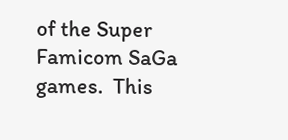of the Super Famicom SaGa games.  This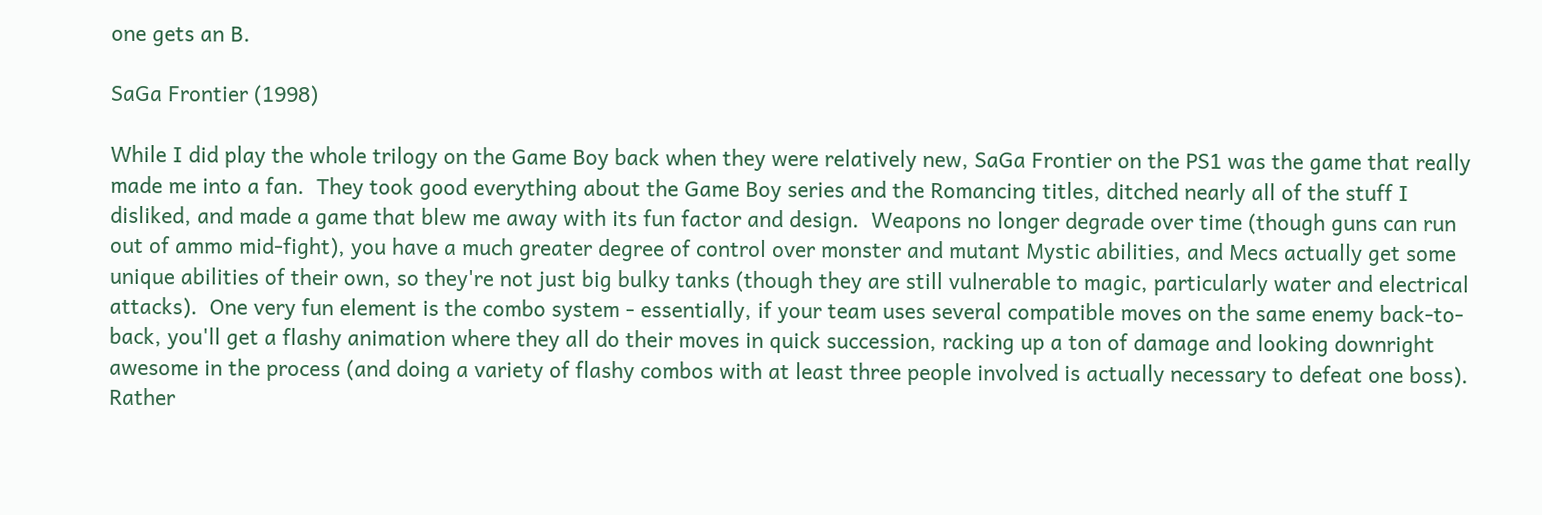one gets an B.

SaGa Frontier (1998)

While I did play the whole trilogy on the Game Boy back when they were relatively new, SaGa Frontier on the PS1 was the game that really made me into a fan.  They took good everything about the Game Boy series and the Romancing titles, ditched nearly all of the stuff I disliked, and made a game that blew me away with its fun factor and design.  Weapons no longer degrade over time (though guns can run out of ammo mid-fight), you have a much greater degree of control over monster and mutant Mystic abilities, and Mecs actually get some unique abilities of their own, so they're not just big bulky tanks (though they are still vulnerable to magic, particularly water and electrical attacks).  One very fun element is the combo system - essentially, if your team uses several compatible moves on the same enemy back-to-back, you'll get a flashy animation where they all do their moves in quick succession, racking up a ton of damage and looking downright awesome in the process (and doing a variety of flashy combos with at least three people involved is actually necessary to defeat one boss).  Rather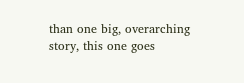than one big, overarching story, this one goes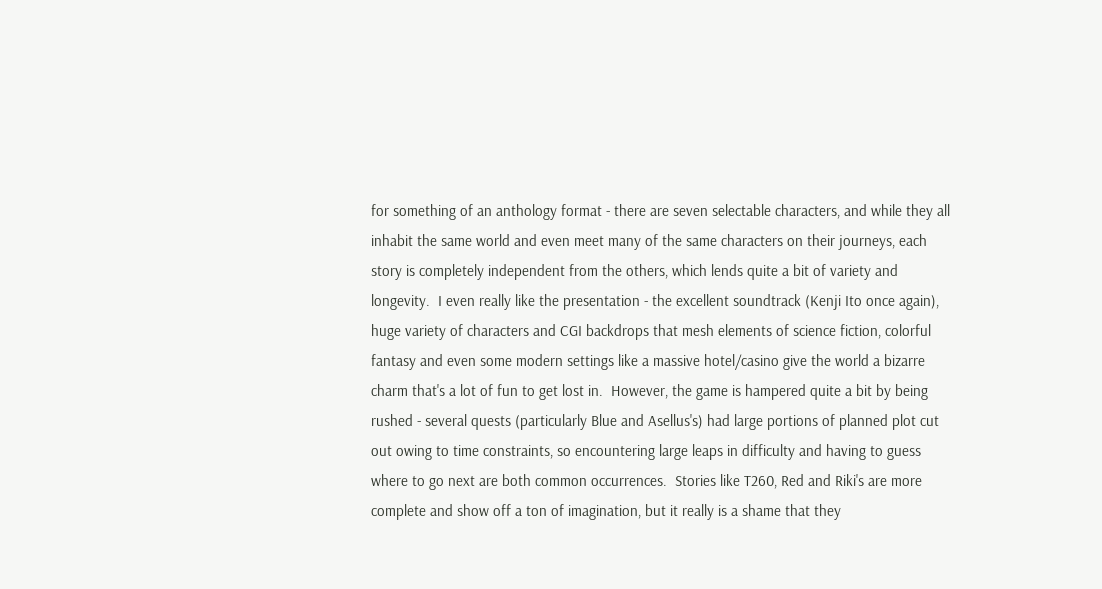for something of an anthology format - there are seven selectable characters, and while they all inhabit the same world and even meet many of the same characters on their journeys, each story is completely independent from the others, which lends quite a bit of variety and longevity.  I even really like the presentation - the excellent soundtrack (Kenji Ito once again), huge variety of characters and CGI backdrops that mesh elements of science fiction, colorful fantasy and even some modern settings like a massive hotel/casino give the world a bizarre charm that's a lot of fun to get lost in.  However, the game is hampered quite a bit by being rushed - several quests (particularly Blue and Asellus's) had large portions of planned plot cut out owing to time constraints, so encountering large leaps in difficulty and having to guess where to go next are both common occurrences.  Stories like T260, Red and Riki's are more complete and show off a ton of imagination, but it really is a shame that they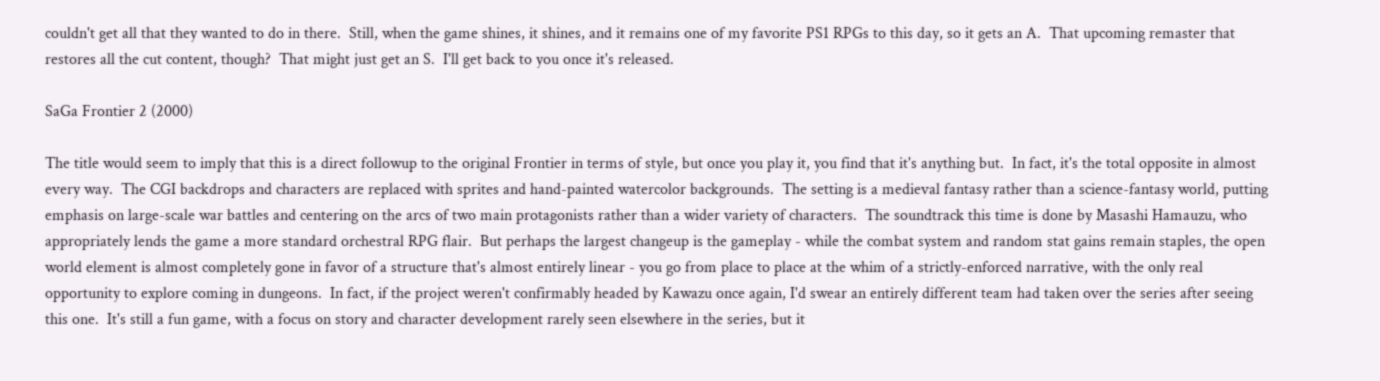couldn't get all that they wanted to do in there.  Still, when the game shines, it shines, and it remains one of my favorite PS1 RPGs to this day, so it gets an A.  That upcoming remaster that restores all the cut content, though?  That might just get an S.  I'll get back to you once it's released.

SaGa Frontier 2 (2000)

The title would seem to imply that this is a direct followup to the original Frontier in terms of style, but once you play it, you find that it's anything but.  In fact, it's the total opposite in almost every way.  The CGI backdrops and characters are replaced with sprites and hand-painted watercolor backgrounds.  The setting is a medieval fantasy rather than a science-fantasy world, putting emphasis on large-scale war battles and centering on the arcs of two main protagonists rather than a wider variety of characters.  The soundtrack this time is done by Masashi Hamauzu, who appropriately lends the game a more standard orchestral RPG flair.  But perhaps the largest changeup is the gameplay - while the combat system and random stat gains remain staples, the open world element is almost completely gone in favor of a structure that's almost entirely linear - you go from place to place at the whim of a strictly-enforced narrative, with the only real opportunity to explore coming in dungeons.  In fact, if the project weren't confirmably headed by Kawazu once again, I'd swear an entirely different team had taken over the series after seeing this one.  It's still a fun game, with a focus on story and character development rarely seen elsewhere in the series, but it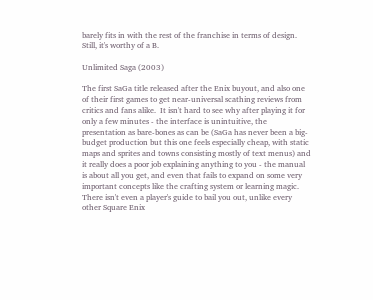barely fits in with the rest of the franchise in terms of design.  Still, it's worthy of a B.

Unlimited Saga (2003)

The first SaGa title released after the Enix buyout, and also one of their first games to get near-universal scathing reviews from critics and fans alike.  It isn't hard to see why after playing it for only a few minutes - the interface is unintuitive, the presentation as bare-bones as can be (SaGa has never been a big-budget production but this one feels especially cheap, with static maps and sprites and towns consisting mostly of text menus) and it really does a poor job explaining anything to you - the manual is about all you get, and even that fails to expand on some very important concepts like the crafting system or learning magic.  There isn't even a player's guide to bail you out, unlike every other Square Enix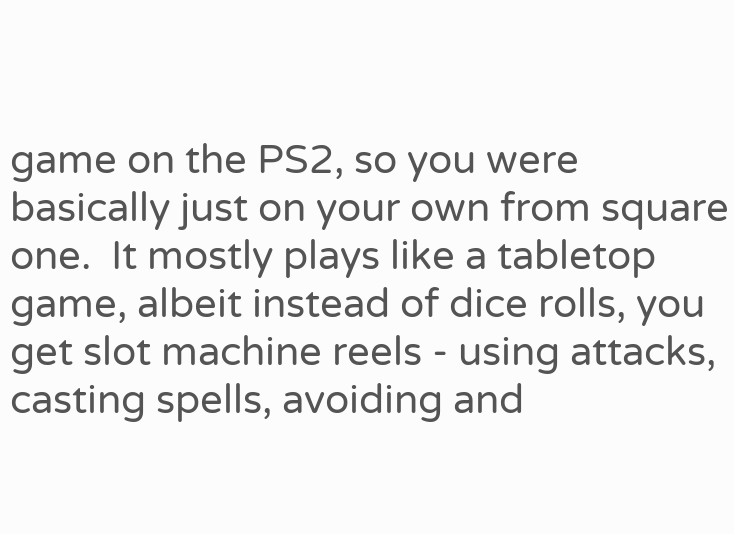game on the PS2, so you were basically just on your own from square one.  It mostly plays like a tabletop game, albeit instead of dice rolls, you get slot machine reels - using attacks, casting spells, avoiding and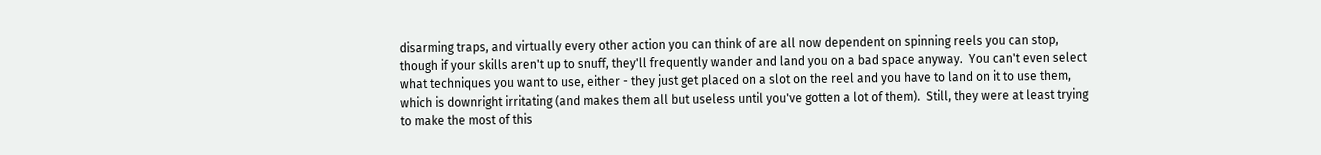disarming traps, and virtually every other action you can think of are all now dependent on spinning reels you can stop, though if your skills aren't up to snuff, they'll frequently wander and land you on a bad space anyway.  You can't even select what techniques you want to use, either - they just get placed on a slot on the reel and you have to land on it to use them, which is downright irritating (and makes them all but useless until you've gotten a lot of them).  Still, they were at least trying to make the most of this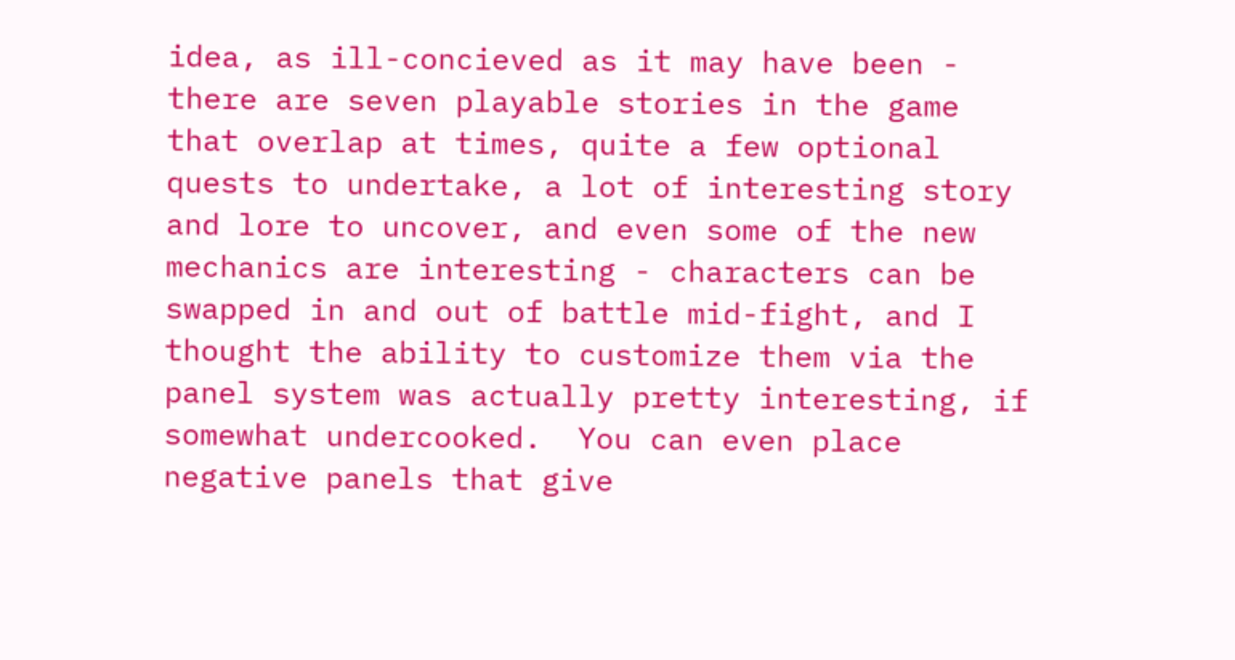idea, as ill-concieved as it may have been - there are seven playable stories in the game that overlap at times, quite a few optional quests to undertake, a lot of interesting story and lore to uncover, and even some of the new mechanics are interesting - characters can be swapped in and out of battle mid-fight, and I thought the ability to customize them via the panel system was actually pretty interesting, if somewhat undercooked.  You can even place negative panels that give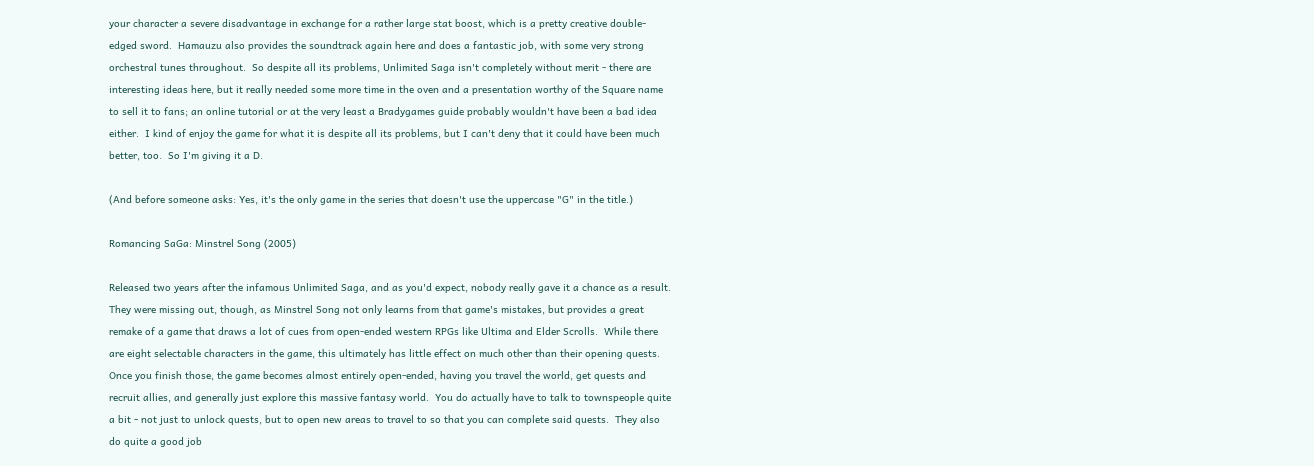your character a severe disadvantage in exchange for a rather large stat boost, which is a pretty creative double-edged sword.  Hamauzu also provides the soundtrack again here and does a fantastic job, with some very strong orchestral tunes throughout.  So despite all its problems, Unlimited Saga isn't completely without merit - there are interesting ideas here, but it really needed some more time in the oven and a presentation worthy of the Square name to sell it to fans; an online tutorial or at the very least a Bradygames guide probably wouldn't have been a bad idea either.  I kind of enjoy the game for what it is despite all its problems, but I can't deny that it could have been much better, too.  So I'm giving it a D.

(And before someone asks: Yes, it's the only game in the series that doesn't use the uppercase "G" in the title.)

Romancing SaGa: Minstrel Song (2005)

Released two years after the infamous Unlimited Saga, and as you'd expect, nobody really gave it a chance as a result.  They were missing out, though, as Minstrel Song not only learns from that game's mistakes, but provides a great remake of a game that draws a lot of cues from open-ended western RPGs like Ultima and Elder Scrolls.  While there are eight selectable characters in the game, this ultimately has little effect on much other than their opening quests.  Once you finish those, the game becomes almost entirely open-ended, having you travel the world, get quests and recruit allies, and generally just explore this massive fantasy world.  You do actually have to talk to townspeople quite a bit - not just to unlock quests, but to open new areas to travel to so that you can complete said quests.  They also do quite a good job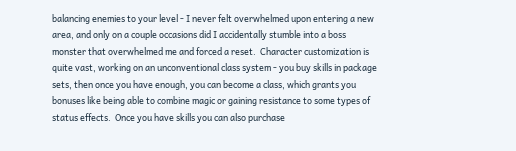balancing enemies to your level - I never felt overwhelmed upon entering a new area, and only on a couple occasions did I accidentally stumble into a boss monster that overwhelmed me and forced a reset.  Character customization is quite vast, working on an unconventional class system - you buy skills in package sets, then once you have enough, you can become a class, which grants you bonuses like being able to combine magic or gaining resistance to some types of status effects.  Once you have skills you can also purchase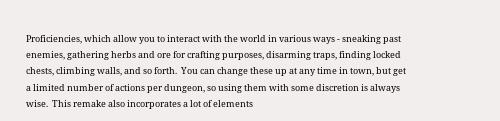Proficiencies, which allow you to interact with the world in various ways - sneaking past enemies, gathering herbs and ore for crafting purposes, disarming traps, finding locked chests, climbing walls, and so forth.  You can change these up at any time in town, but get a limited number of actions per dungeon, so using them with some discretion is always wise.  This remake also incorporates a lot of elements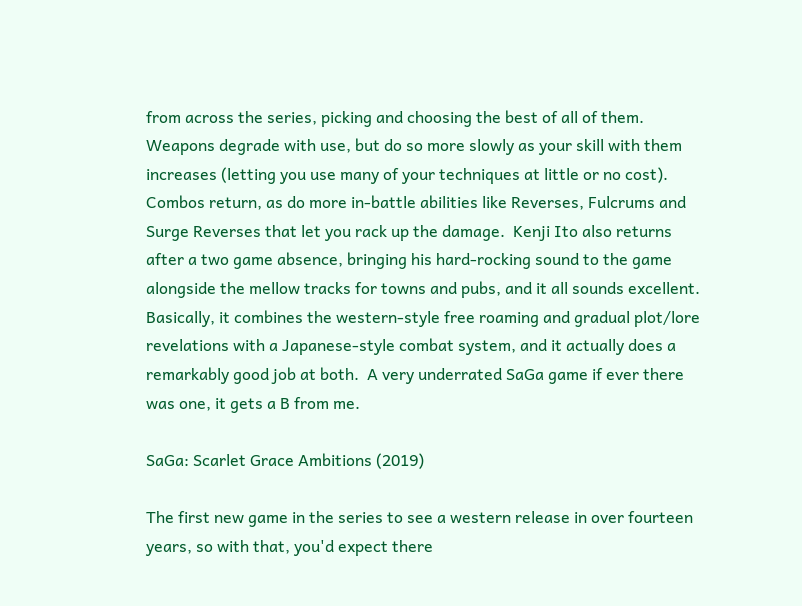from across the series, picking and choosing the best of all of them.  Weapons degrade with use, but do so more slowly as your skill with them increases (letting you use many of your techniques at little or no cost).  Combos return, as do more in-battle abilities like Reverses, Fulcrums and Surge Reverses that let you rack up the damage.  Kenji Ito also returns after a two game absence, bringing his hard-rocking sound to the game alongside the mellow tracks for towns and pubs, and it all sounds excellent.  Basically, it combines the western-style free roaming and gradual plot/lore revelations with a Japanese-style combat system, and it actually does a remarkably good job at both.  A very underrated SaGa game if ever there was one, it gets a B from me.

SaGa: Scarlet Grace Ambitions (2019)

The first new game in the series to see a western release in over fourteen years, so with that, you'd expect there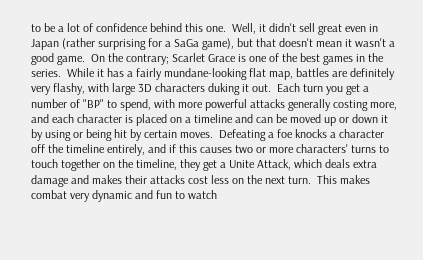to be a lot of confidence behind this one.  Well, it didn't sell great even in Japan (rather surprising for a SaGa game), but that doesn't mean it wasn't a good game.  On the contrary; Scarlet Grace is one of the best games in the series.  While it has a fairly mundane-looking flat map, battles are definitely very flashy, with large 3D characters duking it out.  Each turn you get a number of "BP" to spend, with more powerful attacks generally costing more, and each character is placed on a timeline and can be moved up or down it by using or being hit by certain moves.  Defeating a foe knocks a character off the timeline entirely, and if this causes two or more characters' turns to touch together on the timeline, they get a Unite Attack, which deals extra damage and makes their attacks cost less on the next turn.  This makes combat very dynamic and fun to watch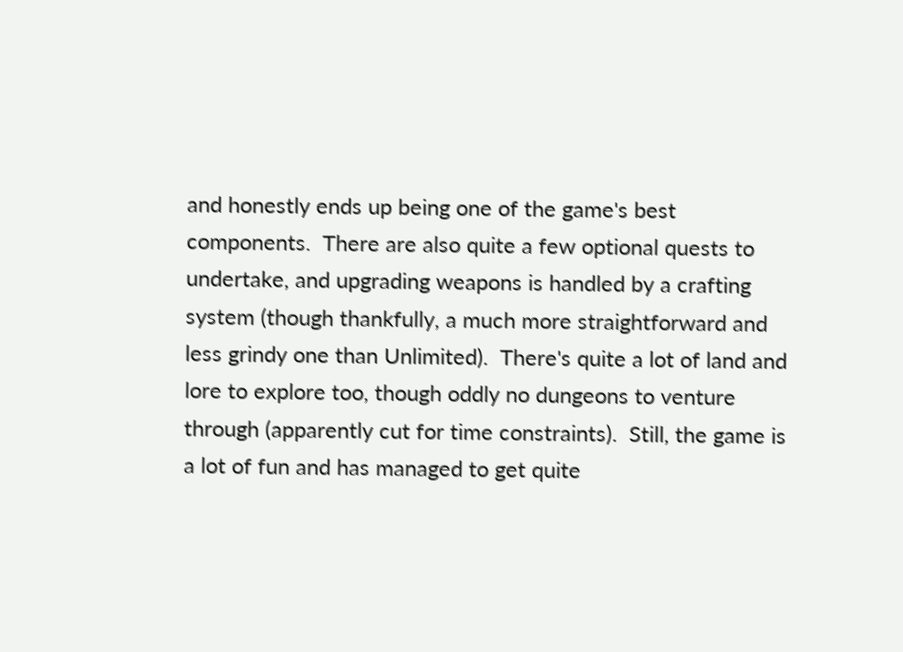and honestly ends up being one of the game's best components.  There are also quite a few optional quests to undertake, and upgrading weapons is handled by a crafting system (though thankfully, a much more straightforward and less grindy one than Unlimited).  There's quite a lot of land and lore to explore too, though oddly no dungeons to venture through (apparently cut for time constraints).  Still, the game is a lot of fun and has managed to get quite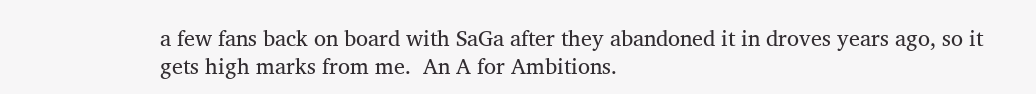a few fans back on board with SaGa after they abandoned it in droves years ago, so it gets high marks from me.  An A for Ambitions.